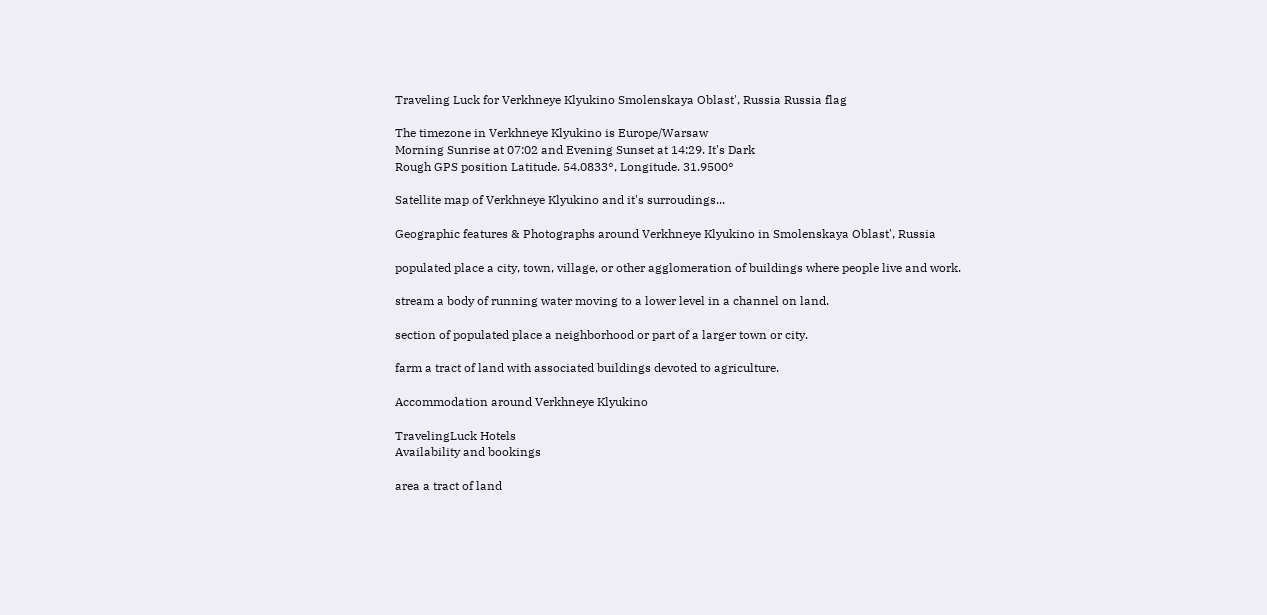Traveling Luck for Verkhneye Klyukino Smolenskaya Oblast', Russia Russia flag

The timezone in Verkhneye Klyukino is Europe/Warsaw
Morning Sunrise at 07:02 and Evening Sunset at 14:29. It's Dark
Rough GPS position Latitude. 54.0833°, Longitude. 31.9500°

Satellite map of Verkhneye Klyukino and it's surroudings...

Geographic features & Photographs around Verkhneye Klyukino in Smolenskaya Oblast', Russia

populated place a city, town, village, or other agglomeration of buildings where people live and work.

stream a body of running water moving to a lower level in a channel on land.

section of populated place a neighborhood or part of a larger town or city.

farm a tract of land with associated buildings devoted to agriculture.

Accommodation around Verkhneye Klyukino

TravelingLuck Hotels
Availability and bookings

area a tract of land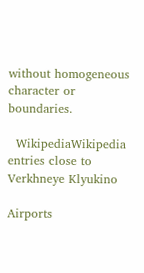without homogeneous character or boundaries.

  WikipediaWikipedia entries close to Verkhneye Klyukino

Airports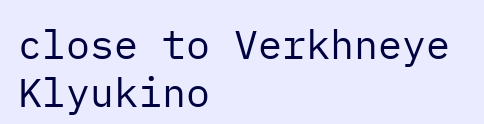close to Verkhneye Klyukino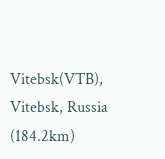Vitebsk(VTB), Vitebsk, Russia (184.2km)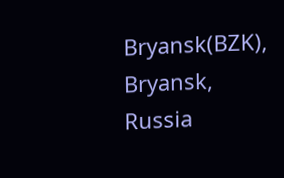Bryansk(BZK), Bryansk, Russia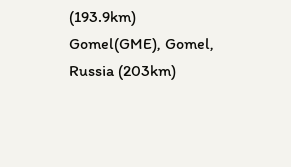(193.9km)
Gomel(GME), Gomel, Russia (203km)